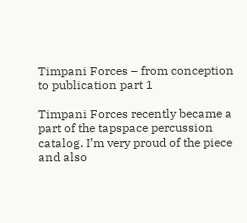Timpani Forces – from conception to publication part 1

Timpani Forces recently became a part of the tapspace percussion catalog. I’m very proud of the piece and also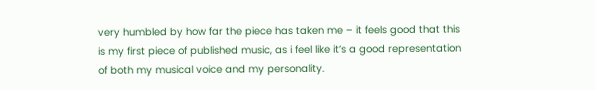very humbled by how far the piece has taken me – it feels good that this is my first piece of published music, as i feel like it’s a good representation of both my musical voice and my personality.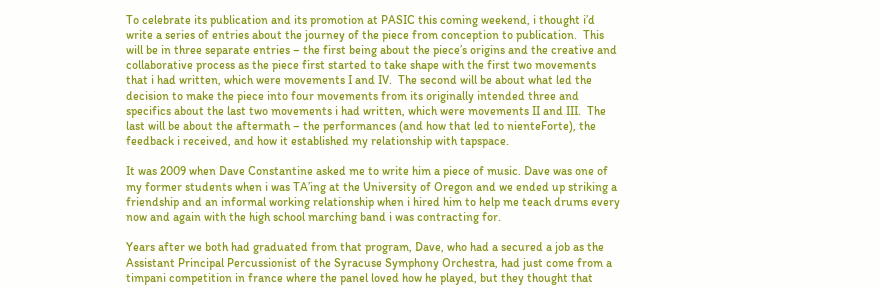To celebrate its publication and its promotion at PASIC this coming weekend, i thought i’d write a series of entries about the journey of the piece from conception to publication.  This will be in three separate entries – the first being about the piece’s origins and the creative and collaborative process as the piece first started to take shape with the first two movements that i had written, which were movements I and IV.  The second will be about what led the decision to make the piece into four movements from its originally intended three and specifics about the last two movements i had written, which were movements II and III.  The last will be about the aftermath – the performances (and how that led to nienteForte), the feedback i received, and how it established my relationship with tapspace.

It was 2009 when Dave Constantine asked me to write him a piece of music. Dave was one of my former students when i was TA’ing at the University of Oregon and we ended up striking a friendship and an informal working relationship when i hired him to help me teach drums every now and again with the high school marching band i was contracting for.

Years after we both had graduated from that program, Dave, who had a secured a job as the Assistant Principal Percussionist of the Syracuse Symphony Orchestra, had just come from a timpani competition in france where the panel loved how he played, but they thought that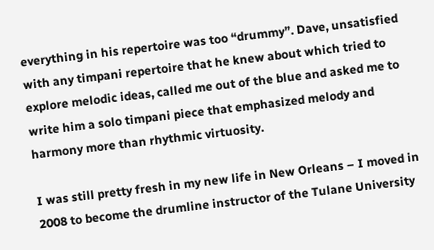everything in his repertoire was too “drummy”. Dave, unsatisfied with any timpani repertoire that he knew about which tried to explore melodic ideas, called me out of the blue and asked me to write him a solo timpani piece that emphasized melody and harmony more than rhythmic virtuosity.

I was still pretty fresh in my new life in New Orleans – I moved in 2008 to become the drumline instructor of the Tulane University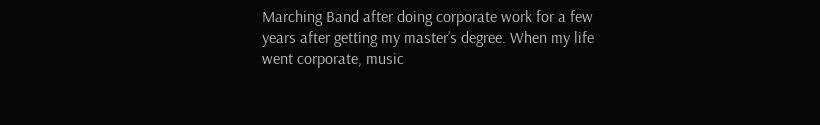Marching Band after doing corporate work for a few years after getting my master’s degree. When my life went corporate, music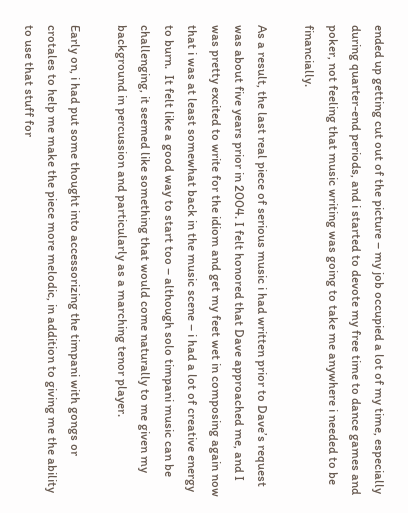ended up getting cut out of the picture – my job occupied a lot of my time, especially during quarter-end periods, and i started to devote my free time to dance games and poker, not feeling that music writing was going to take me anywhere i needed to be financially.

As a result, the last real piece of serious music i had written prior to Dave’s request was about five years prior in 2004. I felt honored that Dave approached me, and I was pretty excited to write for the idiom and get my feet wet in composing again now that i was at least somewhat back in the music scene – i had a lot of creative energy to burn.  It felt like a good way to start too – although solo timpani music can be challenging, it seemed like something that would come naturally to me given my background in percussion and particularly as a marching tenor player.

Early on, i had put some thought into accessorizing the timpani with gongs or crotales to help me make the piece more melodic, in addition to giving me the ability to use that stuff for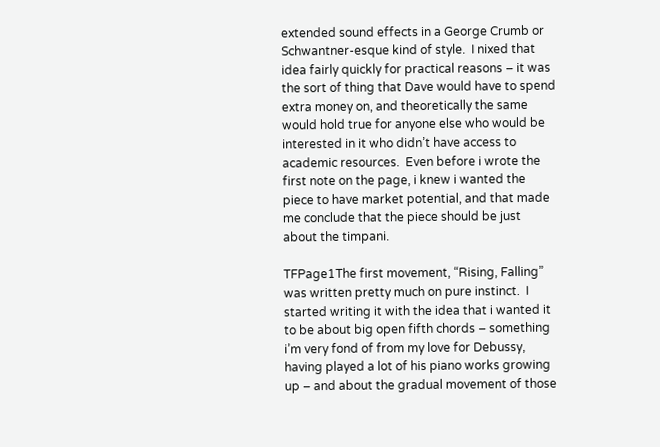extended sound effects in a George Crumb or Schwantner-esque kind of style.  I nixed that idea fairly quickly for practical reasons – it was the sort of thing that Dave would have to spend extra money on, and theoretically the same would hold true for anyone else who would be interested in it who didn’t have access to academic resources.  Even before i wrote the first note on the page, i knew i wanted the piece to have market potential, and that made me conclude that the piece should be just about the timpani.

TFPage1The first movement, “Rising, Falling” was written pretty much on pure instinct.  I started writing it with the idea that i wanted it to be about big open fifth chords – something i’m very fond of from my love for Debussy, having played a lot of his piano works growing up – and about the gradual movement of those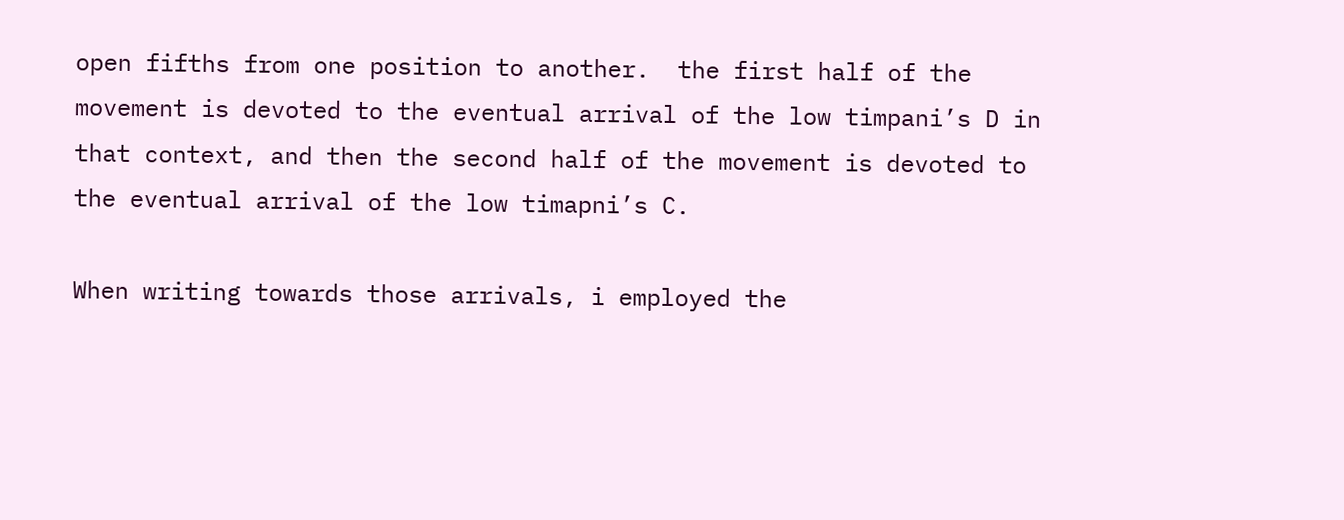open fifths from one position to another.  the first half of the movement is devoted to the eventual arrival of the low timpani’s D in that context, and then the second half of the movement is devoted to the eventual arrival of the low timapni’s C.

When writing towards those arrivals, i employed the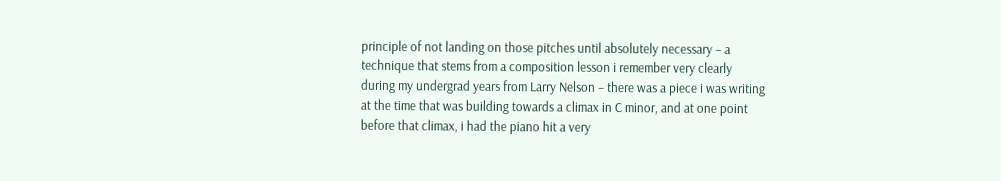principle of not landing on those pitches until absolutely necessary – a technique that stems from a composition lesson i remember very clearly during my undergrad years from Larry Nelson – there was a piece i was writing at the time that was building towards a climax in C minor, and at one point before that climax, i had the piano hit a very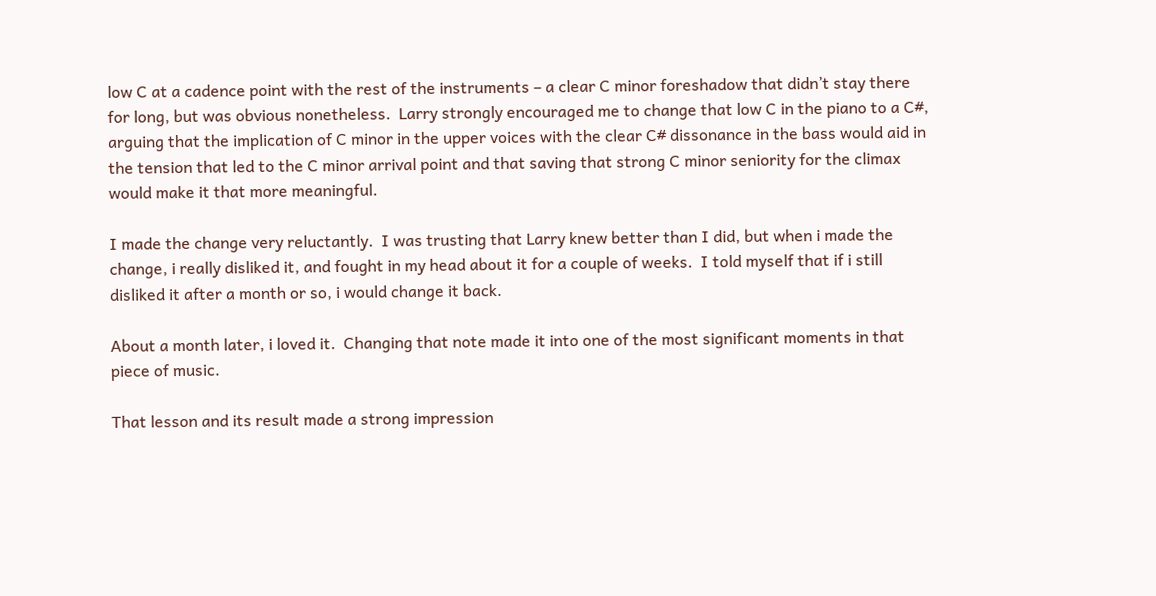low C at a cadence point with the rest of the instruments – a clear C minor foreshadow that didn’t stay there for long, but was obvious nonetheless.  Larry strongly encouraged me to change that low C in the piano to a C#, arguing that the implication of C minor in the upper voices with the clear C# dissonance in the bass would aid in the tension that led to the C minor arrival point and that saving that strong C minor seniority for the climax would make it that more meaningful.

I made the change very reluctantly.  I was trusting that Larry knew better than I did, but when i made the change, i really disliked it, and fought in my head about it for a couple of weeks.  I told myself that if i still disliked it after a month or so, i would change it back.

About a month later, i loved it.  Changing that note made it into one of the most significant moments in that piece of music.

That lesson and its result made a strong impression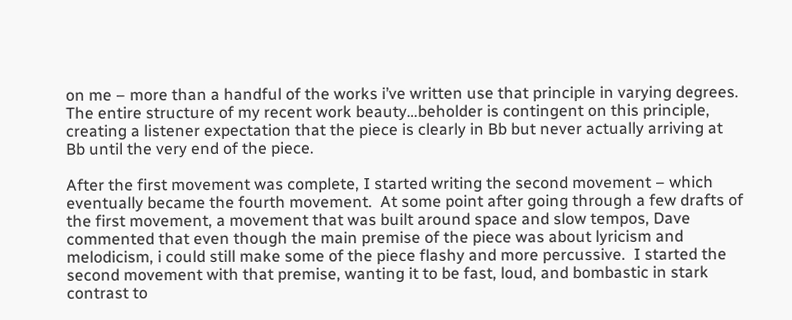on me – more than a handful of the works i’ve written use that principle in varying degrees. The entire structure of my recent work beauty…beholder is contingent on this principle, creating a listener expectation that the piece is clearly in Bb but never actually arriving at Bb until the very end of the piece.

After the first movement was complete, I started writing the second movement – which eventually became the fourth movement.  At some point after going through a few drafts of the first movement, a movement that was built around space and slow tempos, Dave commented that even though the main premise of the piece was about lyricism and melodicism, i could still make some of the piece flashy and more percussive.  I started the second movement with that premise, wanting it to be fast, loud, and bombastic in stark contrast to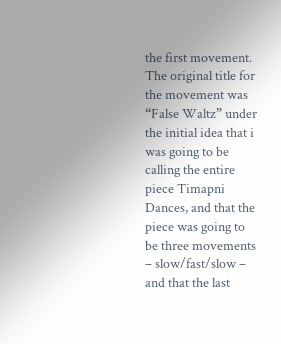the first movement.  The original title for the movement was “False Waltz” under the initial idea that i was going to be calling the entire piece Timapni Dances, and that the piece was going to be three movements – slow/fast/slow – and that the last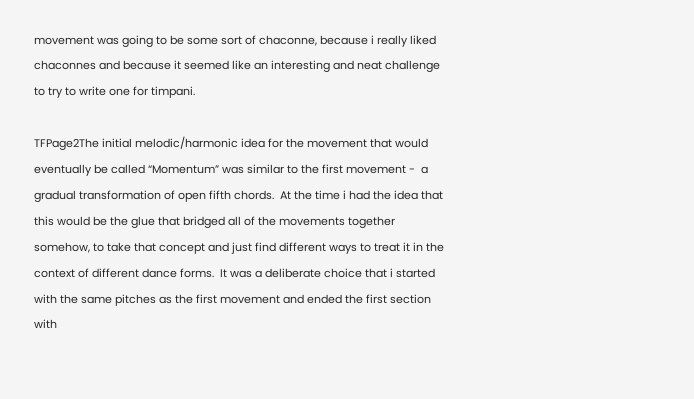movement was going to be some sort of chaconne, because i really liked chaconnes and because it seemed like an interesting and neat challenge to try to write one for timpani.

TFPage2The initial melodic/harmonic idea for the movement that would eventually be called “Momentum” was similar to the first movement -  a gradual transformation of open fifth chords.  At the time i had the idea that this would be the glue that bridged all of the movements together somehow, to take that concept and just find different ways to treat it in the context of different dance forms.  It was a deliberate choice that i started with the same pitches as the first movement and ended the first section with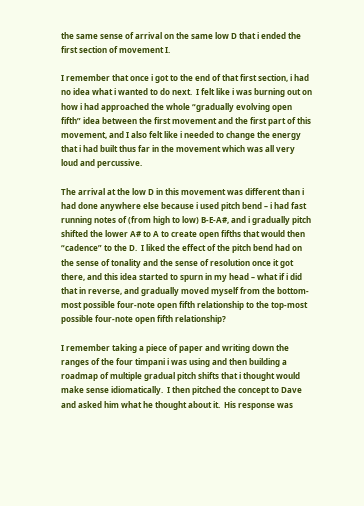the same sense of arrival on the same low D that i ended the first section of movement I.

I remember that once i got to the end of that first section, i had no idea what i wanted to do next.  I felt like i was burning out on how i had approached the whole “gradually evolving open fifth” idea between the first movement and the first part of this movement, and I also felt like i needed to change the energy that i had built thus far in the movement which was all very loud and percussive.

The arrival at the low D in this movement was different than i had done anywhere else because i used pitch bend – i had fast running notes of (from high to low) B-E-A#, and i gradually pitch shifted the lower A# to A to create open fifths that would then “cadence” to the D.  I liked the effect of the pitch bend had on the sense of tonality and the sense of resolution once it got there, and this idea started to spurn in my head – what if i did that in reverse, and gradually moved myself from the bottom-most possible four-note open fifth relationship to the top-most possible four-note open fifth relationship?

I remember taking a piece of paper and writing down the ranges of the four timpani i was using and then building a roadmap of multiple gradual pitch shifts that i thought would make sense idiomatically.  I then pitched the concept to Dave and asked him what he thought about it.  His response was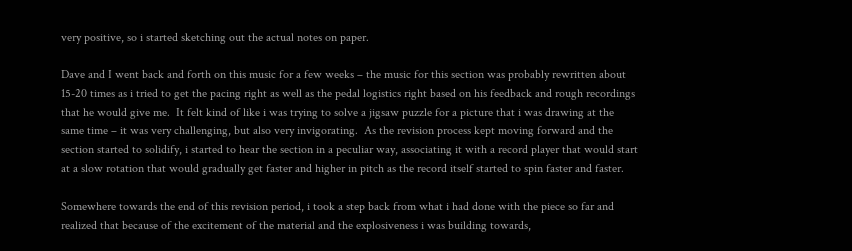very positive, so i started sketching out the actual notes on paper.

Dave and I went back and forth on this music for a few weeks – the music for this section was probably rewritten about 15-20 times as i tried to get the pacing right as well as the pedal logistics right based on his feedback and rough recordings that he would give me.  It felt kind of like i was trying to solve a jigsaw puzzle for a picture that i was drawing at the same time – it was very challenging, but also very invigorating.  As the revision process kept moving forward and the section started to solidify, i started to hear the section in a peculiar way, associating it with a record player that would start at a slow rotation that would gradually get faster and higher in pitch as the record itself started to spin faster and faster.

Somewhere towards the end of this revision period, i took a step back from what i had done with the piece so far and realized that because of the excitement of the material and the explosiveness i was building towards,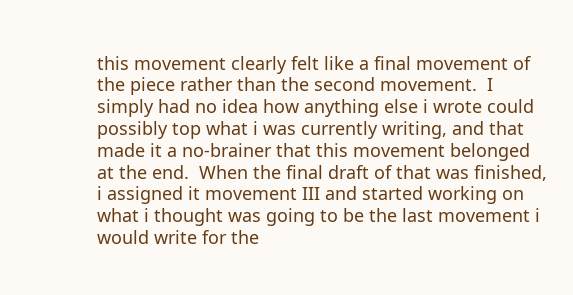this movement clearly felt like a final movement of the piece rather than the second movement.  I simply had no idea how anything else i wrote could possibly top what i was currently writing, and that made it a no-brainer that this movement belonged at the end.  When the final draft of that was finished, i assigned it movement III and started working on what i thought was going to be the last movement i would write for the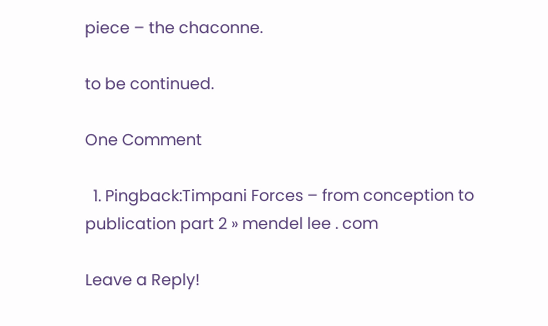piece – the chaconne.

to be continued.

One Comment

  1. Pingback:Timpani Forces – from conception to publication part 2 » mendel lee . com

Leave a Reply!